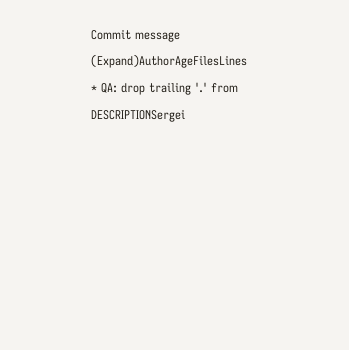Commit message (Expand)AuthorAgeFilesLines
* QA: drop trailing '.' from DESCRIPTIONSergei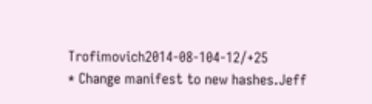Trofimovich2014-08-104-12/+25
* Change manifest to new hashes.Jeff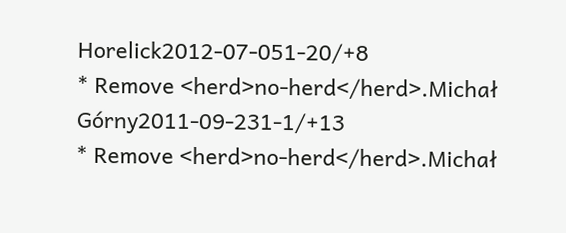Horelick2012-07-051-20/+8
* Remove <herd>no-herd</herd>.Michał Górny2011-09-231-1/+13
* Remove <herd>no-herd</herd>.Michał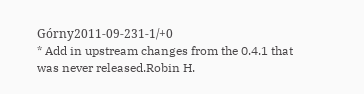Górny2011-09-231-1/+0
* Add in upstream changes from the 0.4.1 that was never released.Robin H.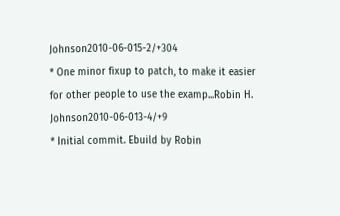Johnson2010-06-015-2/+304
* One minor fixup to patch, to make it easier for other people to use the examp...Robin H. Johnson2010-06-013-4/+9
* Initial commit. Ebuild by Robin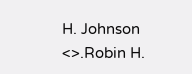H. Johnson <>.Robin H.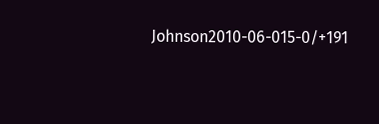Johnson2010-06-015-0/+191